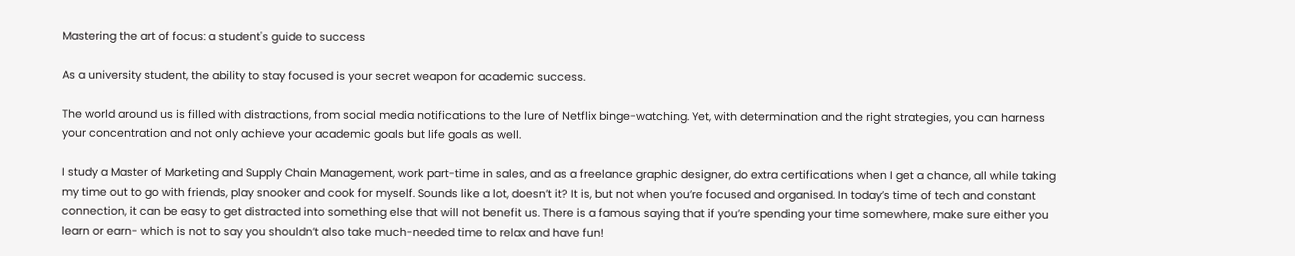Mastering the art of focus: a student's guide to success

As a university student, the ability to stay focused is your secret weapon for academic success.

The world around us is filled with distractions, from social media notifications to the lure of Netflix binge-watching. Yet, with determination and the right strategies, you can harness your concentration and not only achieve your academic goals but life goals as well.

I study a Master of Marketing and Supply Chain Management, work part-time in sales, and as a freelance graphic designer, do extra certifications when I get a chance, all while taking my time out to go with friends, play snooker and cook for myself. Sounds like a lot, doesn’t it? It is, but not when you’re focused and organised. In today’s time of tech and constant connection, it can be easy to get distracted into something else that will not benefit us. There is a famous saying that if you’re spending your time somewhere, make sure either you learn or earn- which is not to say you shouldn’t also take much-needed time to relax and have fun!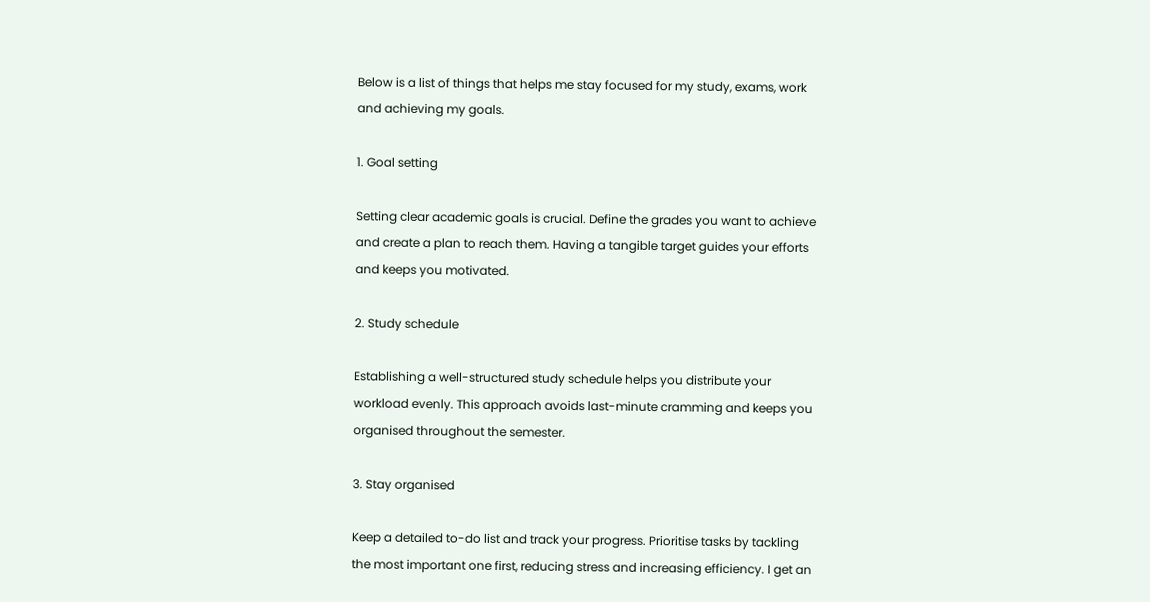Below is a list of things that helps me stay focused for my study, exams, work and achieving my goals.

1. Goal setting

Setting clear academic goals is crucial. Define the grades you want to achieve and create a plan to reach them. Having a tangible target guides your efforts and keeps you motivated.

2. Study schedule

Establishing a well-structured study schedule helps you distribute your workload evenly. This approach avoids last-minute cramming and keeps you organised throughout the semester.

3. Stay organised

Keep a detailed to-do list and track your progress. Prioritise tasks by tackling the most important one first, reducing stress and increasing efficiency. I get an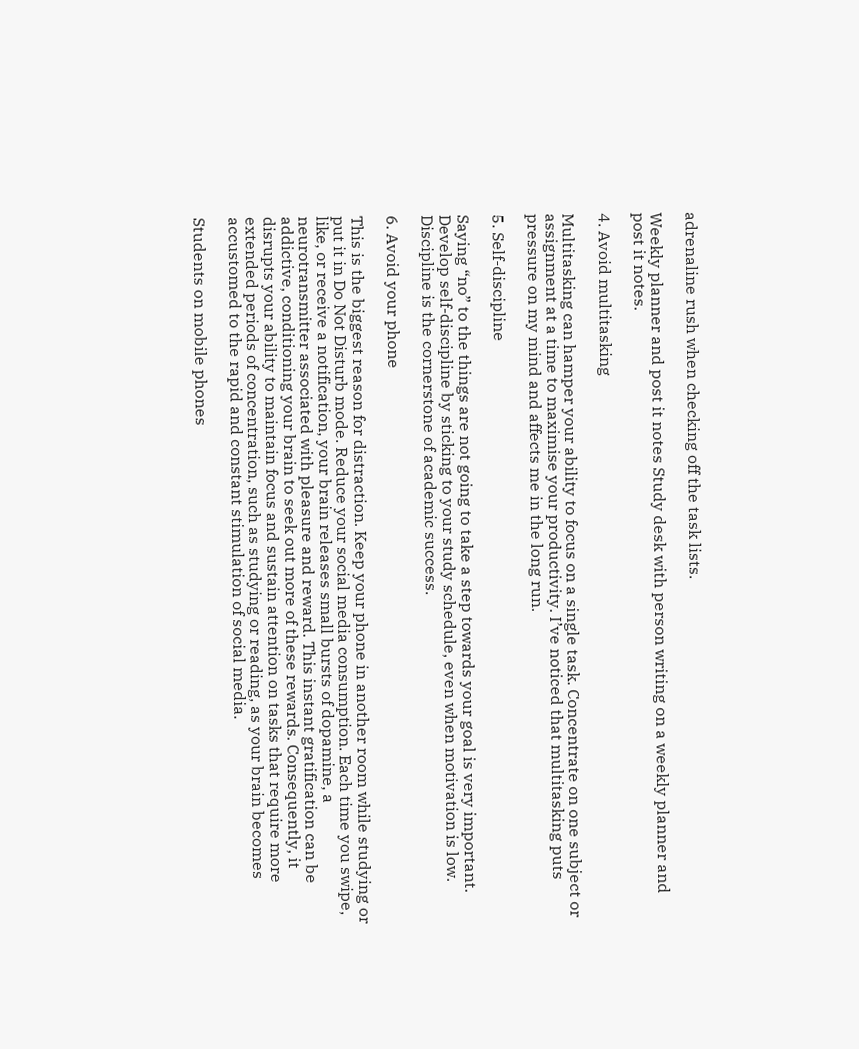adrenaline rush when checking off the task lists.

Weekly planner and post it notes Study desk with person writing on a weekly planner and post it notes.

4. Avoid multitasking

Multitasking can hamper your ability to focus on a single task. Concentrate on one subject or assignment at a time to maximise your productivity. I’ve noticed that multitasking puts pressure on my mind and affects me in the long run.

5. Self-discipline

Saying “no” to the things are not going to take a step towards your goal is very important. Develop self-discipline by sticking to your study schedule, even when motivation is low. Discipline is the cornerstone of academic success.

6. Avoid your phone

This is the biggest reason for distraction. Keep your phone in another room while studying or put it in Do Not Disturb mode. Reduce your social media consumption. Each time you swipe, like, or receive a notification, your brain releases small bursts of dopamine, a neurotransmitter associated with pleasure and reward. This instant gratification can be addictive, conditioning your brain to seek out more of these rewards. Consequently, it disrupts your ability to maintain focus and sustain attention on tasks that require more extended periods of concentration, such as studying or reading, as your brain becomes accustomed to the rapid and constant stimulation of social media.

Students on mobile phones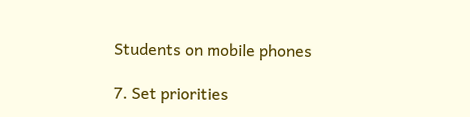Students on mobile phones

7. Set priorities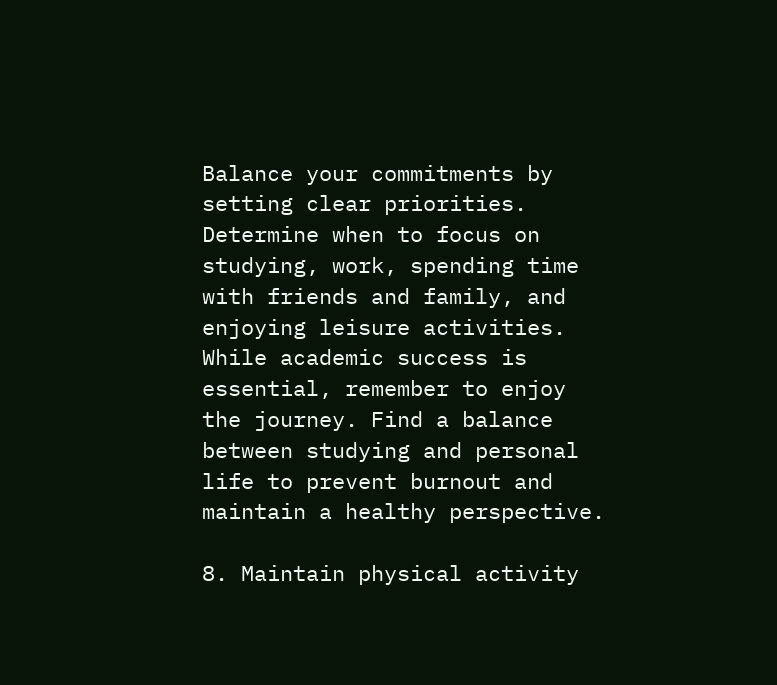Balance your commitments by setting clear priorities. Determine when to focus on studying, work, spending time with friends and family, and enjoying leisure activities. While academic success is essential, remember to enjoy the journey. Find a balance between studying and personal life to prevent burnout and maintain a healthy perspective.

8. Maintain physical activity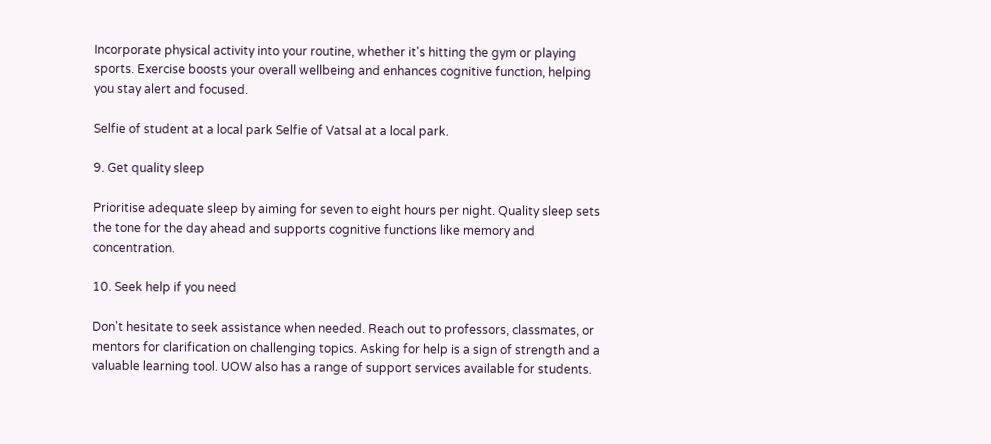Incorporate physical activity into your routine, whether it's hitting the gym or playing sports. Exercise boosts your overall wellbeing and enhances cognitive function, helping you stay alert and focused.

Selfie of student at a local park Selfie of Vatsal at a local park.

9. Get quality sleep

Prioritise adequate sleep by aiming for seven to eight hours per night. Quality sleep sets the tone for the day ahead and supports cognitive functions like memory and concentration.

10. Seek help if you need

Don't hesitate to seek assistance when needed. Reach out to professors, classmates, or mentors for clarification on challenging topics. Asking for help is a sign of strength and a valuable learning tool. UOW also has a range of support services available for students.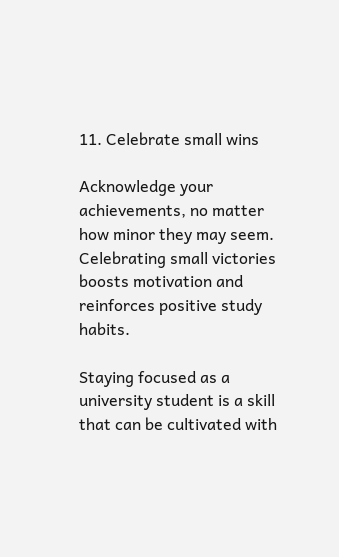11. Celebrate small wins

Acknowledge your achievements, no matter how minor they may seem. Celebrating small victories boosts motivation and reinforces positive study habits.

Staying focused as a university student is a skill that can be cultivated with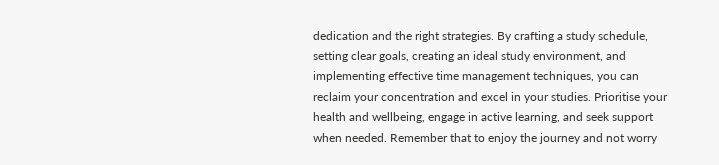dedication and the right strategies. By crafting a study schedule, setting clear goals, creating an ideal study environment, and implementing effective time management techniques, you can reclaim your concentration and excel in your studies. Prioritise your health and wellbeing, engage in active learning, and seek support when needed. Remember that to enjoy the journey and not worry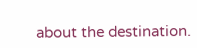about the destination.